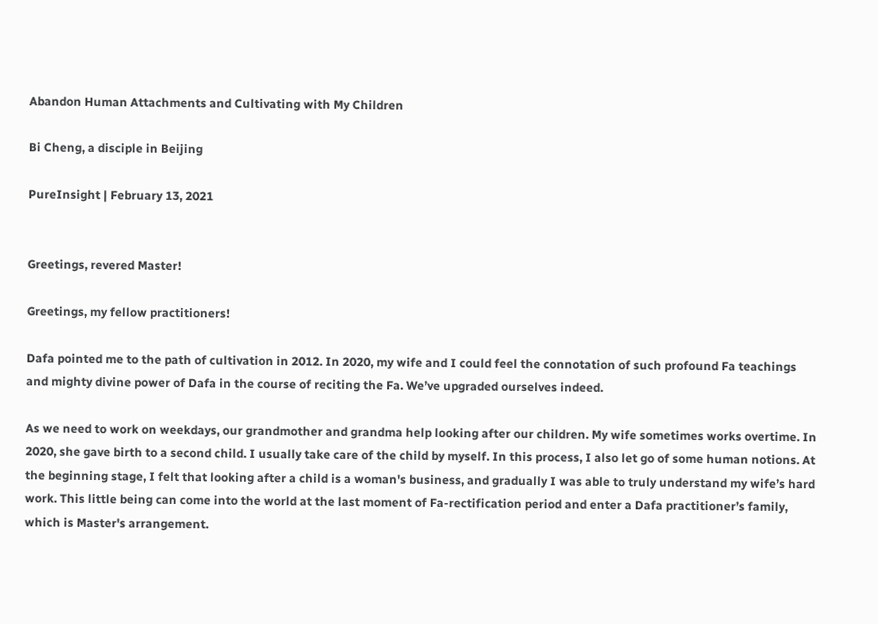Abandon Human Attachments and Cultivating with My Children

Bi Cheng, a disciple in Beijing

PureInsight | February 13, 2021


Greetings, revered Master!

Greetings, my fellow practitioners!

Dafa pointed me to the path of cultivation in 2012. In 2020, my wife and I could feel the connotation of such profound Fa teachings and mighty divine power of Dafa in the course of reciting the Fa. We’ve upgraded ourselves indeed.

As we need to work on weekdays, our grandmother and grandma help looking after our children. My wife sometimes works overtime. In 2020, she gave birth to a second child. I usually take care of the child by myself. In this process, I also let go of some human notions. At the beginning stage, I felt that looking after a child is a woman's business, and gradually I was able to truly understand my wife’s hard work. This little being can come into the world at the last moment of Fa-rectification period and enter a Dafa practitioner’s family, which is Master's arrangement.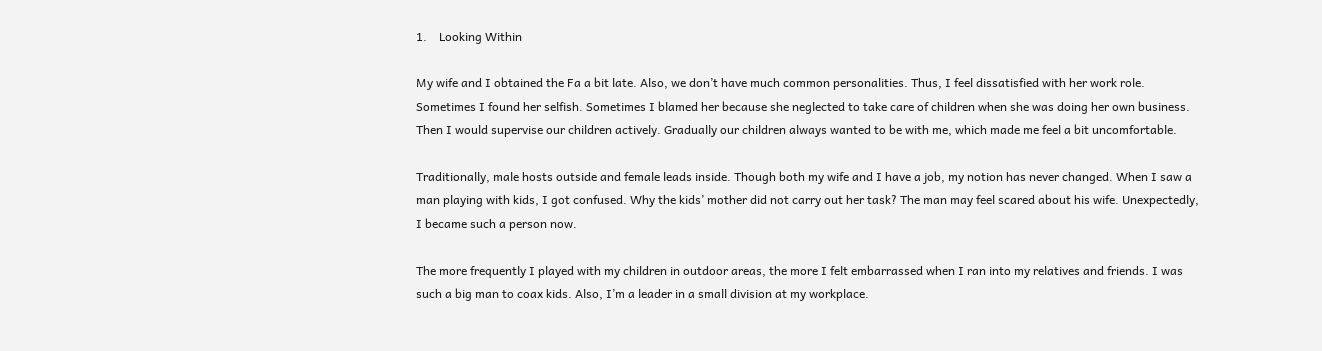1.    Looking Within

My wife and I obtained the Fa a bit late. Also, we don’t have much common personalities. Thus, I feel dissatisfied with her work role. Sometimes I found her selfish. Sometimes I blamed her because she neglected to take care of children when she was doing her own business. Then I would supervise our children actively. Gradually our children always wanted to be with me, which made me feel a bit uncomfortable.

Traditionally, male hosts outside and female leads inside. Though both my wife and I have a job, my notion has never changed. When I saw a man playing with kids, I got confused. Why the kids’ mother did not carry out her task? The man may feel scared about his wife. Unexpectedly, I became such a person now.

The more frequently I played with my children in outdoor areas, the more I felt embarrassed when I ran into my relatives and friends. I was such a big man to coax kids. Also, I’m a leader in a small division at my workplace.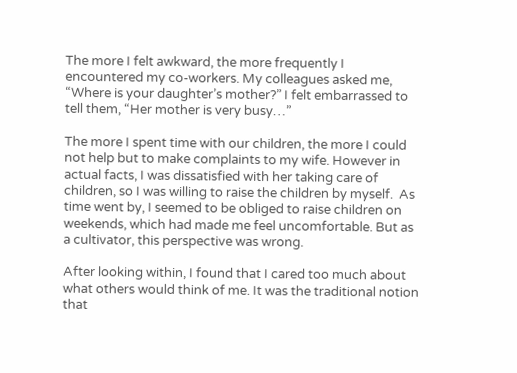The more I felt awkward, the more frequently I encountered my co-workers. My colleagues asked me, “Where is your daughter’s mother?” I felt embarrassed to tell them, “Her mother is very busy…”

The more I spent time with our children, the more I could not help but to make complaints to my wife. However in actual facts, I was dissatisfied with her taking care of children, so I was willing to raise the children by myself.  As time went by, I seemed to be obliged to raise children on weekends, which had made me feel uncomfortable. But as a cultivator, this perspective was wrong.

After looking within, I found that I cared too much about what others would think of me. It was the traditional notion that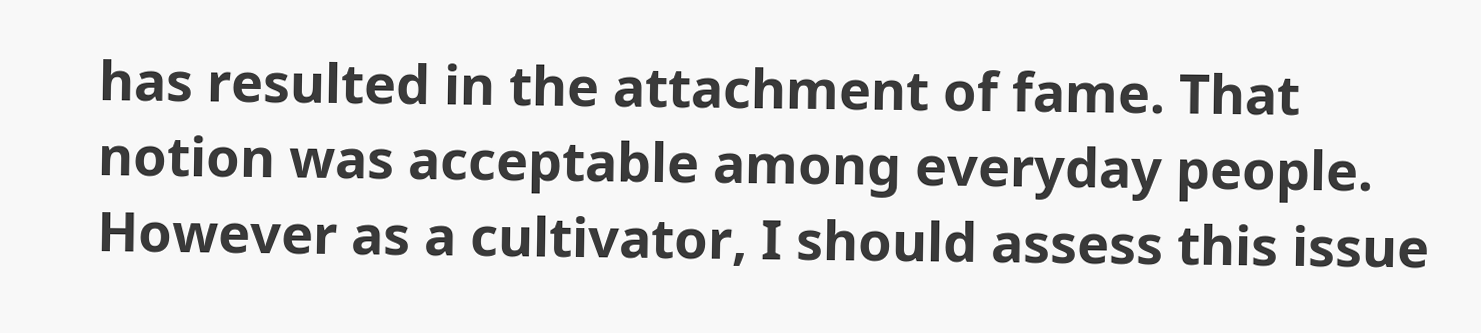has resulted in the attachment of fame. That notion was acceptable among everyday people. However as a cultivator, I should assess this issue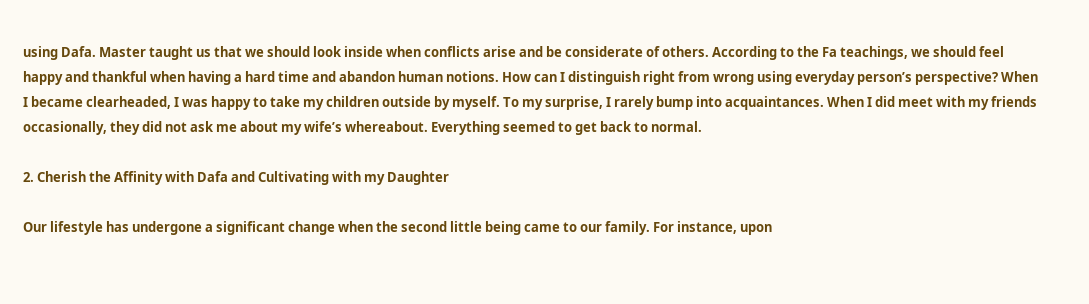using Dafa. Master taught us that we should look inside when conflicts arise and be considerate of others. According to the Fa teachings, we should feel happy and thankful when having a hard time and abandon human notions. How can I distinguish right from wrong using everyday person’s perspective? When I became clearheaded, I was happy to take my children outside by myself. To my surprise, I rarely bump into acquaintances. When I did meet with my friends occasionally, they did not ask me about my wife’s whereabout. Everything seemed to get back to normal.

2. Cherish the Affinity with Dafa and Cultivating with my Daughter

Our lifestyle has undergone a significant change when the second little being came to our family. For instance, upon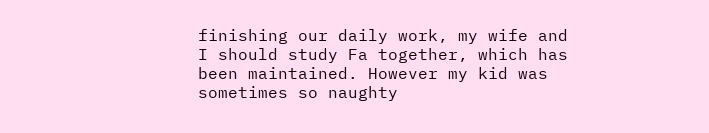finishing our daily work, my wife and I should study Fa together, which has been maintained. However my kid was sometimes so naughty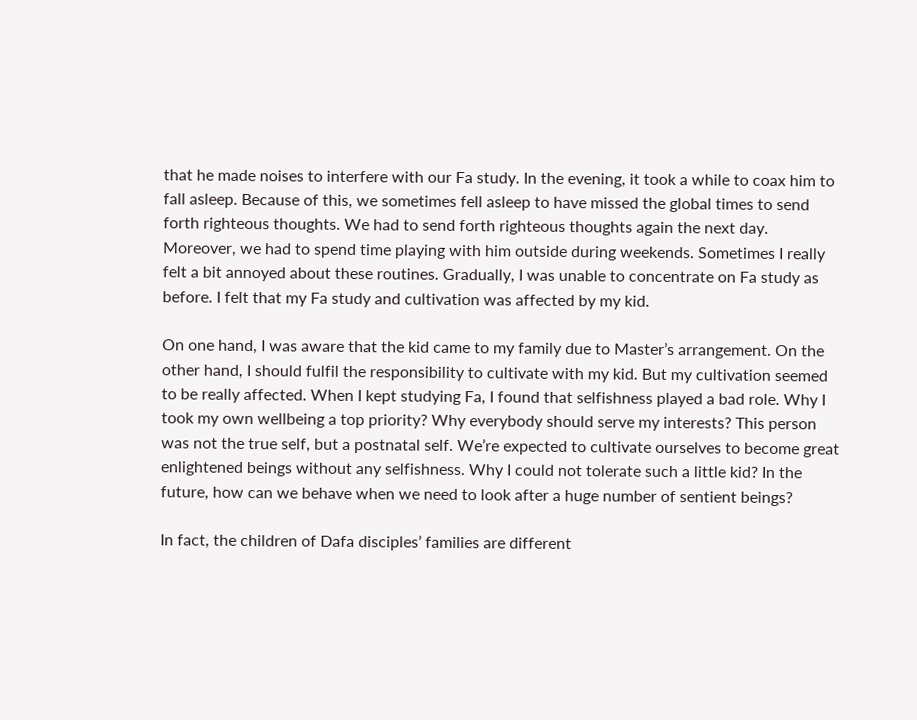that he made noises to interfere with our Fa study. In the evening, it took a while to coax him to fall asleep. Because of this, we sometimes fell asleep to have missed the global times to send forth righteous thoughts. We had to send forth righteous thoughts again the next day. Moreover, we had to spend time playing with him outside during weekends. Sometimes I really felt a bit annoyed about these routines. Gradually, I was unable to concentrate on Fa study as before. I felt that my Fa study and cultivation was affected by my kid.

On one hand, I was aware that the kid came to my family due to Master’s arrangement. On the other hand, I should fulfil the responsibility to cultivate with my kid. But my cultivation seemed to be really affected. When I kept studying Fa, I found that selfishness played a bad role. Why I took my own wellbeing a top priority? Why everybody should serve my interests? This person was not the true self, but a postnatal self. We’re expected to cultivate ourselves to become great enlightened beings without any selfishness. Why I could not tolerate such a little kid? In the future, how can we behave when we need to look after a huge number of sentient beings?

In fact, the children of Dafa disciples’ families are different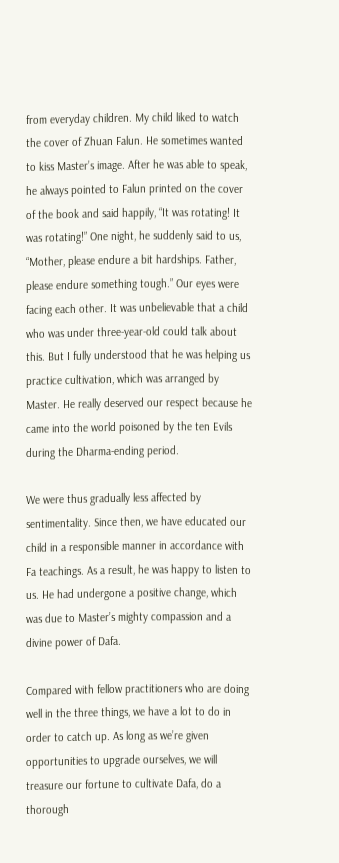from everyday children. My child liked to watch the cover of Zhuan Falun. He sometimes wanted to kiss Master’s image. After he was able to speak, he always pointed to Falun printed on the cover of the book and said happily, “It was rotating! It was rotating!” One night, he suddenly said to us, “Mother, please endure a bit hardships. Father, please endure something tough.” Our eyes were facing each other. It was unbelievable that a child who was under three-year-old could talk about this. But I fully understood that he was helping us practice cultivation, which was arranged by Master. He really deserved our respect because he came into the world poisoned by the ten Evils during the Dharma-ending period.

We were thus gradually less affected by sentimentality. Since then, we have educated our child in a responsible manner in accordance with Fa teachings. As a result, he was happy to listen to us. He had undergone a positive change, which was due to Master’s mighty compassion and a divine power of Dafa.

Compared with fellow practitioners who are doing well in the three things, we have a lot to do in order to catch up. As long as we’re given opportunities to upgrade ourselves, we will treasure our fortune to cultivate Dafa, do a thorough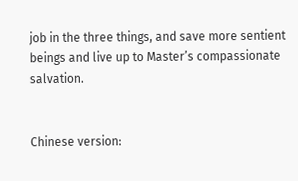job in the three things, and save more sentient beings and live up to Master’s compassionate salvation.


Chinese version: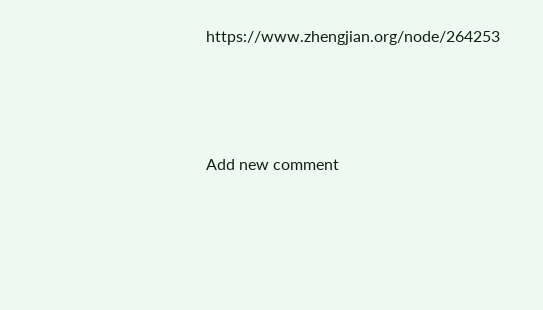https://www.zhengjian.org/node/264253




Add new comment